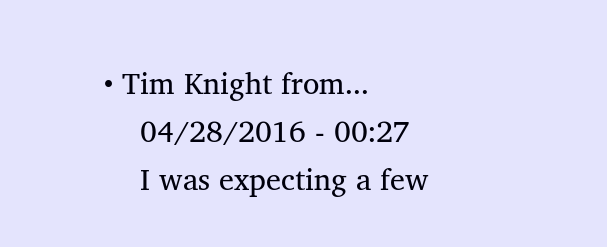• Tim Knight from...
    04/28/2016 - 00:27
    I was expecting a few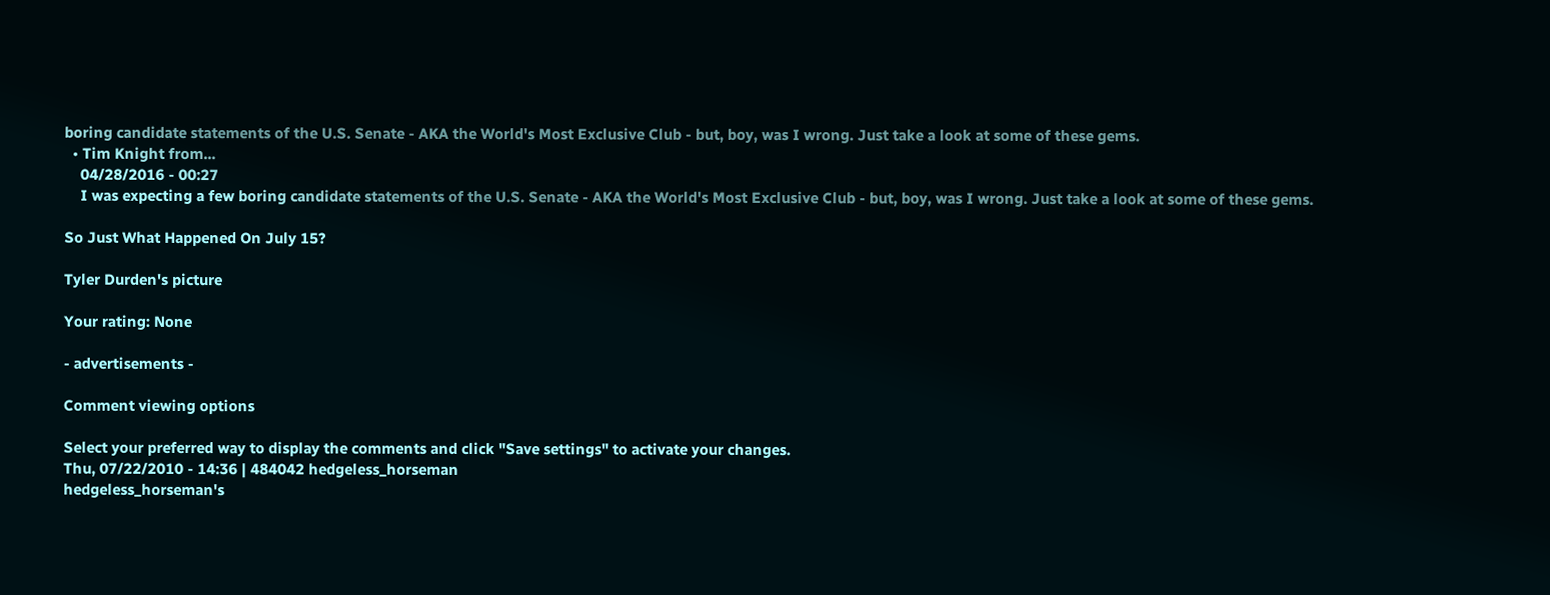boring candidate statements of the U.S. Senate - AKA the World's Most Exclusive Club - but, boy, was I wrong. Just take a look at some of these gems.
  • Tim Knight from...
    04/28/2016 - 00:27
    I was expecting a few boring candidate statements of the U.S. Senate - AKA the World's Most Exclusive Club - but, boy, was I wrong. Just take a look at some of these gems.

So Just What Happened On July 15?

Tyler Durden's picture

Your rating: None

- advertisements -

Comment viewing options

Select your preferred way to display the comments and click "Save settings" to activate your changes.
Thu, 07/22/2010 - 14:36 | 484042 hedgeless_horseman
hedgeless_horseman's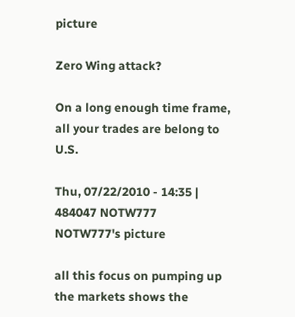picture

Zero Wing attack?

On a long enough time frame, all your trades are belong to U.S.

Thu, 07/22/2010 - 14:35 | 484047 NOTW777
NOTW777's picture

all this focus on pumping up the markets shows the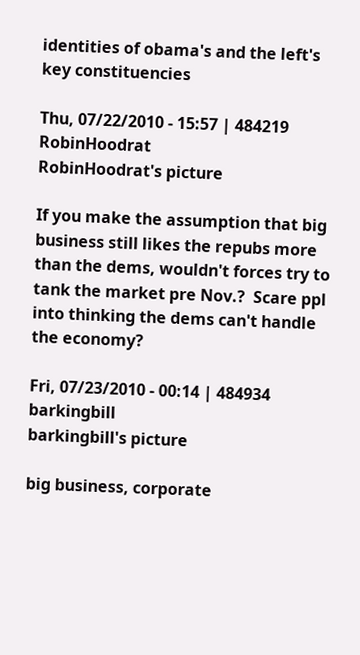identities of obama's and the left's key constituencies

Thu, 07/22/2010 - 15:57 | 484219 RobinHoodrat
RobinHoodrat's picture

If you make the assumption that big business still likes the repubs more than the dems, wouldn't forces try to tank the market pre Nov.?  Scare ppl into thinking the dems can't handle the economy?

Fri, 07/23/2010 - 00:14 | 484934 barkingbill
barkingbill's picture

big business, corporate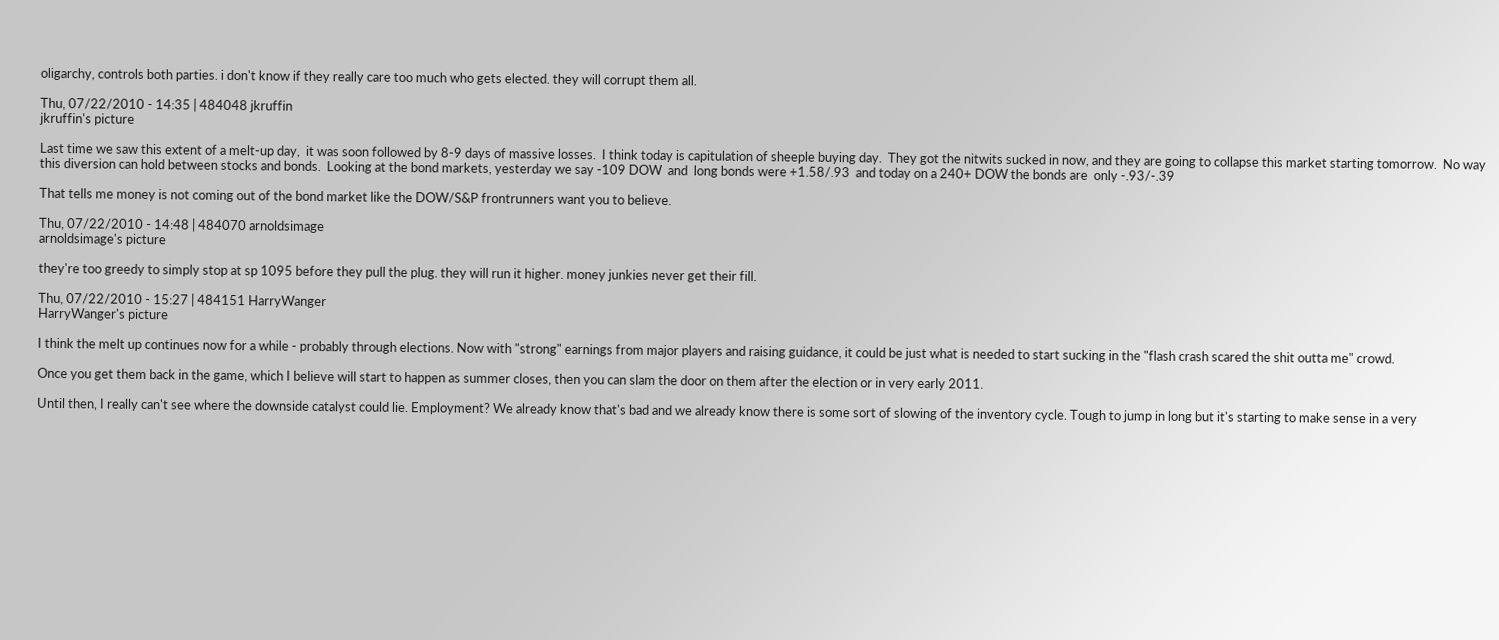oligarchy, controls both parties. i don't know if they really care too much who gets elected. they will corrupt them all.

Thu, 07/22/2010 - 14:35 | 484048 jkruffin
jkruffin's picture

Last time we saw this extent of a melt-up day,  it was soon followed by 8-9 days of massive losses.  I think today is capitulation of sheeple buying day.  They got the nitwits sucked in now, and they are going to collapse this market starting tomorrow.  No way this diversion can hold between stocks and bonds.  Looking at the bond markets, yesterday we say -109 DOW  and  long bonds were +1.58/.93  and today on a 240+ DOW the bonds are  only -.93/-.39

That tells me money is not coming out of the bond market like the DOW/S&P frontrunners want you to believe.

Thu, 07/22/2010 - 14:48 | 484070 arnoldsimage
arnoldsimage's picture

they're too greedy to simply stop at sp 1095 before they pull the plug. they will run it higher. money junkies never get their fill.

Thu, 07/22/2010 - 15:27 | 484151 HarryWanger
HarryWanger's picture

I think the melt up continues now for a while - probably through elections. Now with "strong" earnings from major players and raising guidance, it could be just what is needed to start sucking in the "flash crash scared the shit outta me" crowd.

Once you get them back in the game, which I believe will start to happen as summer closes, then you can slam the door on them after the election or in very early 2011.

Until then, I really can't see where the downside catalyst could lie. Employment? We already know that's bad and we already know there is some sort of slowing of the inventory cycle. Tough to jump in long but it's starting to make sense in a very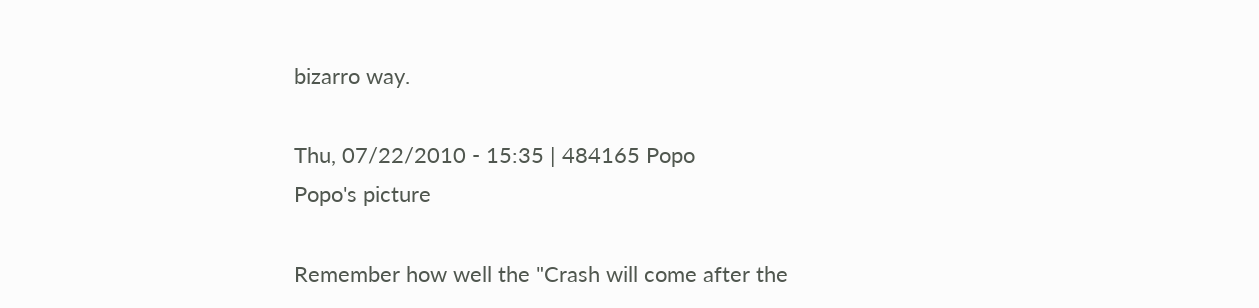bizarro way.

Thu, 07/22/2010 - 15:35 | 484165 Popo
Popo's picture

Remember how well the "Crash will come after the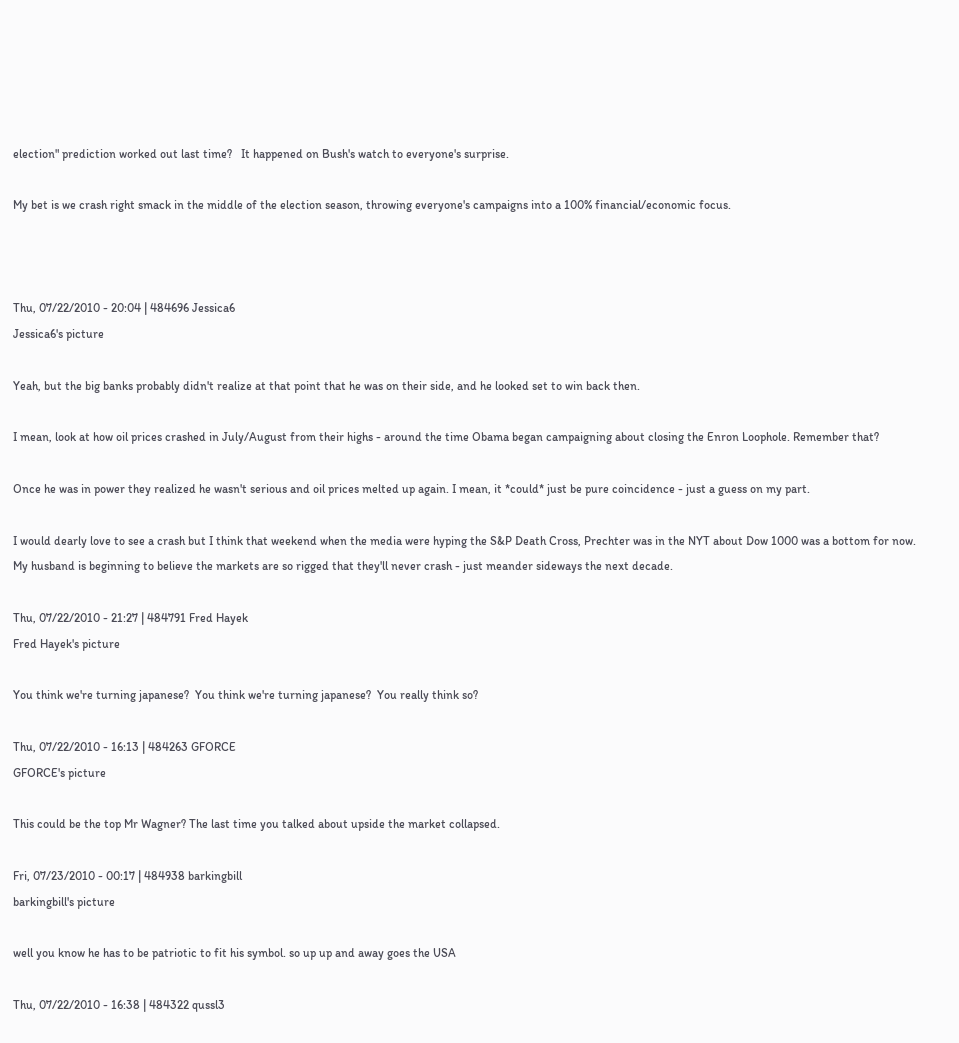election" prediction worked out last time?   It happened on Bush's watch to everyone's surprise.

My bet is we crash right smack in the middle of the election season, throwing everyone's campaigns into a 100% financial/economic focus.



Thu, 07/22/2010 - 20:04 | 484696 Jessica6
Jessica6's picture

Yeah, but the big banks probably didn't realize at that point that he was on their side, and he looked set to win back then.

I mean, look at how oil prices crashed in July/August from their highs - around the time Obama began campaigning about closing the Enron Loophole. Remember that?

Once he was in power they realized he wasn't serious and oil prices melted up again. I mean, it *could* just be pure coincidence - just a guess on my part.

I would dearly love to see a crash but I think that weekend when the media were hyping the S&P Death Cross, Prechter was in the NYT about Dow 1000 was a bottom for now. My husband is beginning to believe the markets are so rigged that they'll never crash - just meander sideways the next decade.

Thu, 07/22/2010 - 21:27 | 484791 Fred Hayek
Fred Hayek's picture

You think we're turning japanese?  You think we're turning japanese?  You really think so?

Thu, 07/22/2010 - 16:13 | 484263 GFORCE
GFORCE's picture

This could be the top Mr Wagner? The last time you talked about upside the market collapsed.

Fri, 07/23/2010 - 00:17 | 484938 barkingbill
barkingbill's picture

well you know he has to be patriotic to fit his symbol. so up up and away goes the USA

Thu, 07/22/2010 - 16:38 | 484322 qussl3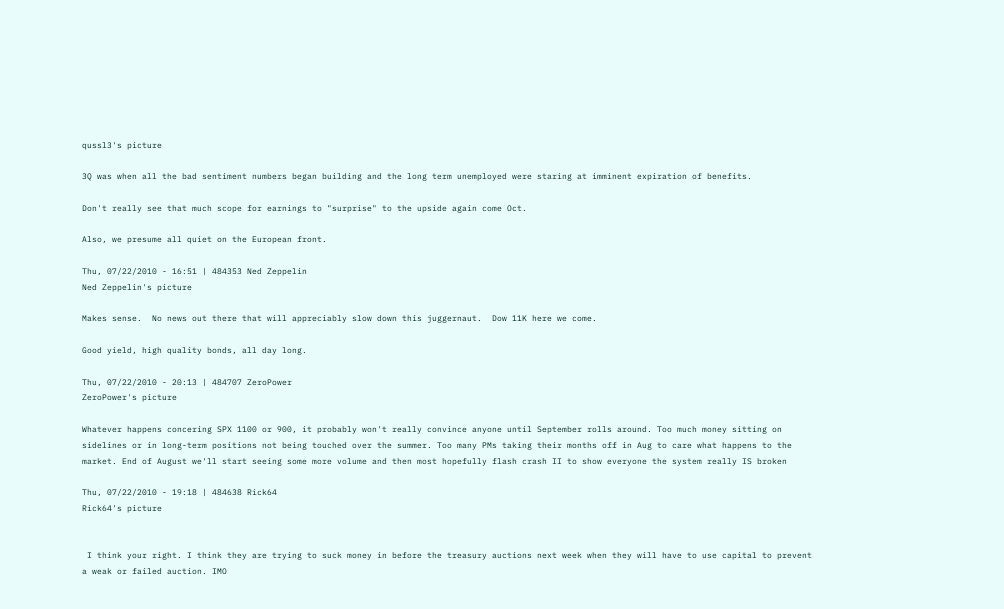qussl3's picture

3Q was when all the bad sentiment numbers began building and the long term unemployed were staring at imminent expiration of benefits.

Don't really see that much scope for earnings to "surprise" to the upside again come Oct.

Also, we presume all quiet on the European front.

Thu, 07/22/2010 - 16:51 | 484353 Ned Zeppelin
Ned Zeppelin's picture

Makes sense.  No news out there that will appreciably slow down this juggernaut.  Dow 11K here we come.

Good yield, high quality bonds, all day long.

Thu, 07/22/2010 - 20:13 | 484707 ZeroPower
ZeroPower's picture

Whatever happens concering SPX 1100 or 900, it probably won't really convince anyone until September rolls around. Too much money sitting on sidelines or in long-term positions not being touched over the summer. Too many PMs taking their months off in Aug to care what happens to the market. End of August we'll start seeing some more volume and then most hopefully flash crash II to show everyone the system really IS broken

Thu, 07/22/2010 - 19:18 | 484638 Rick64
Rick64's picture


 I think your right. I think they are trying to suck money in before the treasury auctions next week when they will have to use capital to prevent a weak or failed auction. IMO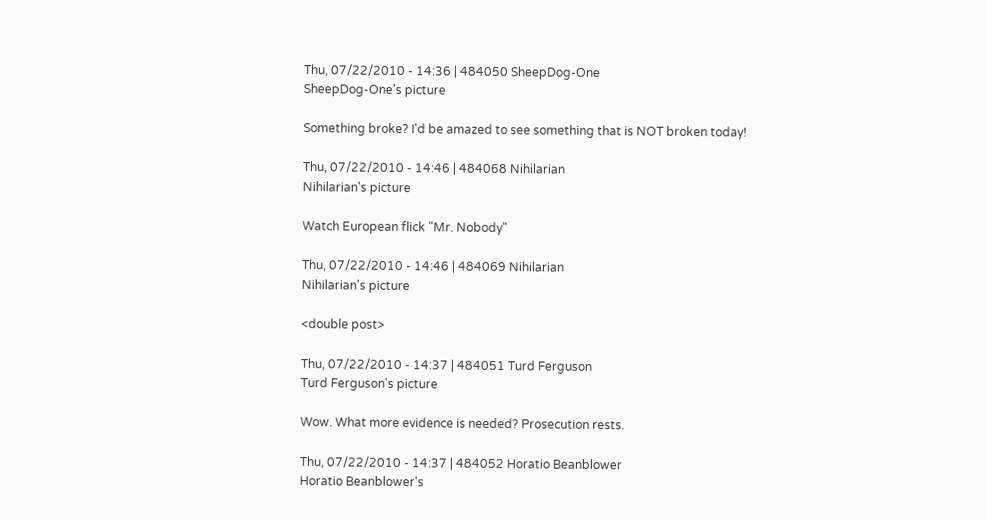Thu, 07/22/2010 - 14:36 | 484050 SheepDog-One
SheepDog-One's picture

Something broke? I'd be amazed to see something that is NOT broken today!

Thu, 07/22/2010 - 14:46 | 484068 Nihilarian
Nihilarian's picture

Watch European flick "Mr. Nobody"

Thu, 07/22/2010 - 14:46 | 484069 Nihilarian
Nihilarian's picture

<double post>

Thu, 07/22/2010 - 14:37 | 484051 Turd Ferguson
Turd Ferguson's picture

Wow. What more evidence is needed? Prosecution rests.

Thu, 07/22/2010 - 14:37 | 484052 Horatio Beanblower
Horatio Beanblower's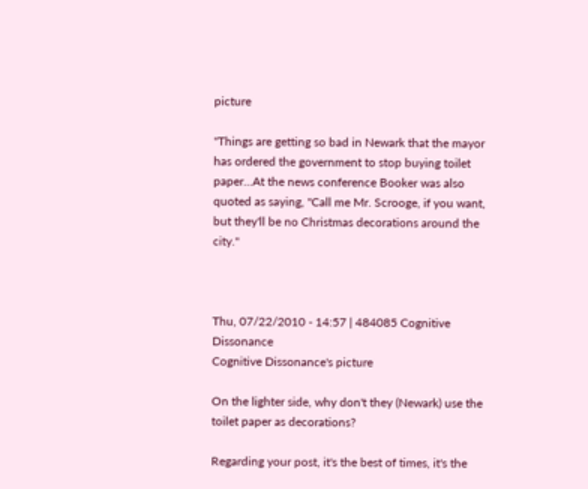picture

"Things are getting so bad in Newark that the mayor has ordered the government to stop buying toilet paper...At the news conference Booker was also quoted as saying, "Call me Mr. Scrooge, if you want, but they'll be no Christmas decorations around the city."



Thu, 07/22/2010 - 14:57 | 484085 Cognitive Dissonance
Cognitive Dissonance's picture

On the lighter side, why don't they (Newark) use the toilet paper as decorations?

Regarding your post, it's the best of times, it's the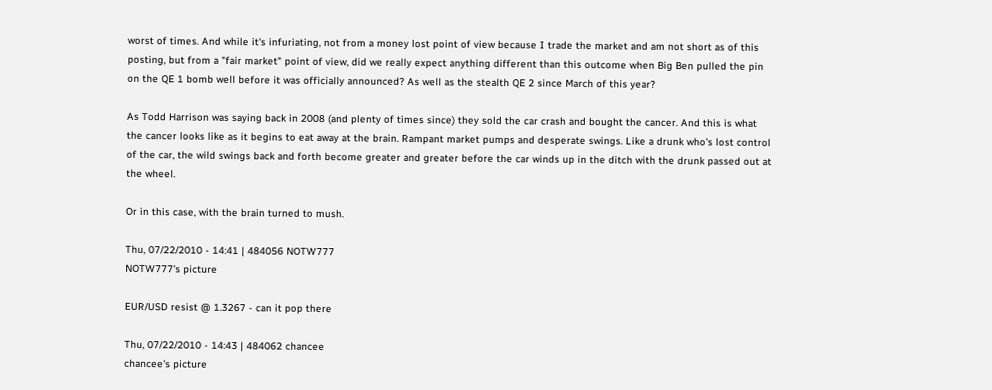worst of times. And while it's infuriating, not from a money lost point of view because I trade the market and am not short as of this posting, but from a "fair market" point of view, did we really expect anything different than this outcome when Big Ben pulled the pin on the QE 1 bomb well before it was officially announced? As well as the stealth QE 2 since March of this year?

As Todd Harrison was saying back in 2008 (and plenty of times since) they sold the car crash and bought the cancer. And this is what the cancer looks like as it begins to eat away at the brain. Rampant market pumps and desperate swings. Like a drunk who's lost control of the car, the wild swings back and forth become greater and greater before the car winds up in the ditch with the drunk passed out at the wheel.

Or in this case, with the brain turned to mush.

Thu, 07/22/2010 - 14:41 | 484056 NOTW777
NOTW777's picture

EUR/USD resist @ 1.3267 - can it pop there

Thu, 07/22/2010 - 14:43 | 484062 chancee
chancee's picture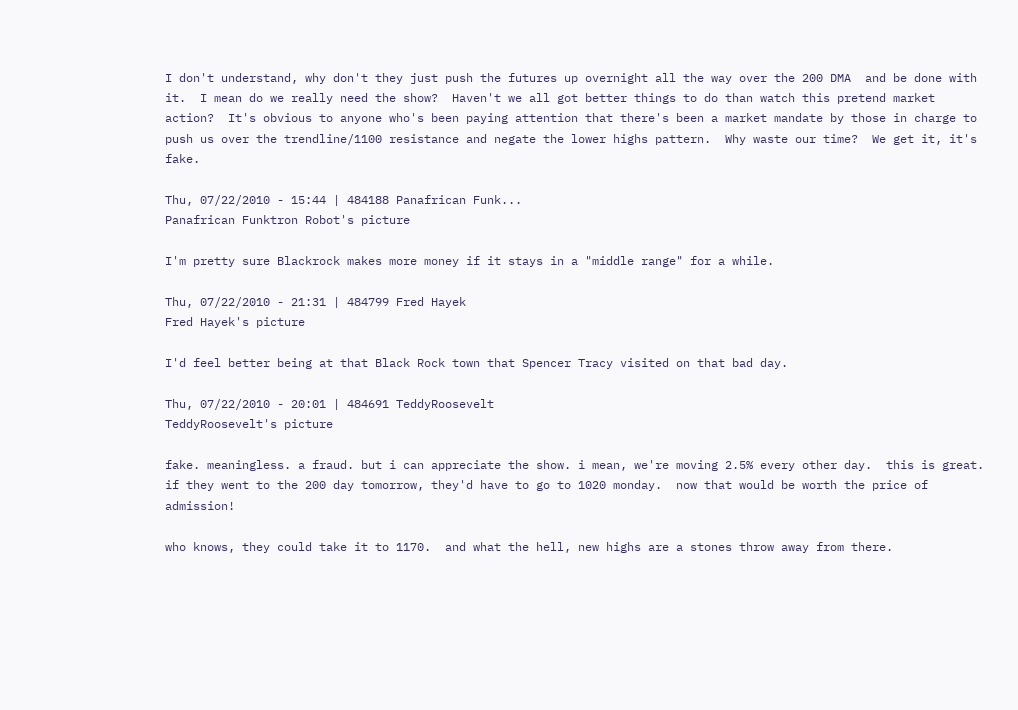I don't understand, why don't they just push the futures up overnight all the way over the 200 DMA  and be done with it.  I mean do we really need the show?  Haven't we all got better things to do than watch this pretend market action?  It's obvious to anyone who's been paying attention that there's been a market mandate by those in charge to push us over the trendline/1100 resistance and negate the lower highs pattern.  Why waste our time?  We get it, it's fake.

Thu, 07/22/2010 - 15:44 | 484188 Panafrican Funk...
Panafrican Funktron Robot's picture

I'm pretty sure Blackrock makes more money if it stays in a "middle range" for a while.

Thu, 07/22/2010 - 21:31 | 484799 Fred Hayek
Fred Hayek's picture

I'd feel better being at that Black Rock town that Spencer Tracy visited on that bad day.

Thu, 07/22/2010 - 20:01 | 484691 TeddyRoosevelt
TeddyRoosevelt's picture

fake. meaningless. a fraud. but i can appreciate the show. i mean, we're moving 2.5% every other day.  this is great.  if they went to the 200 day tomorrow, they'd have to go to 1020 monday.  now that would be worth the price of admission!

who knows, they could take it to 1170.  and what the hell, new highs are a stones throw away from there.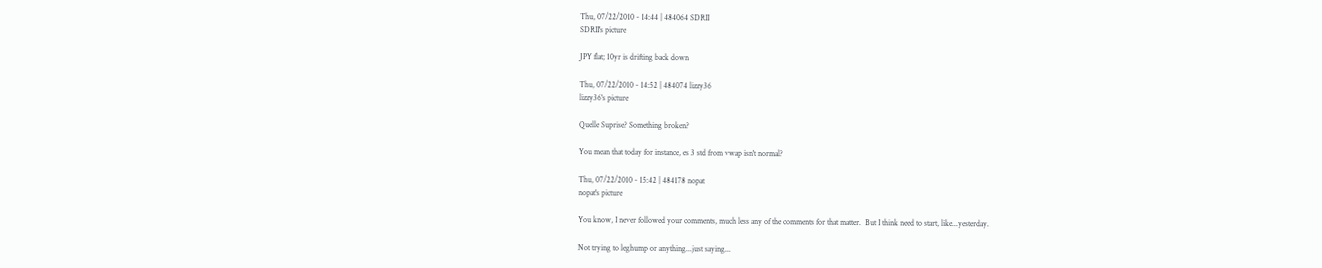Thu, 07/22/2010 - 14:44 | 484064 SDRII
SDRII's picture

JPY flat; 10yr is drifting back down

Thu, 07/22/2010 - 14:52 | 484074 lizzy36
lizzy36's picture

Quelle Suprise? Something broken?

You mean that today for instance, es 3 std from vwap isn't normal?

Thu, 07/22/2010 - 15:42 | 484178 nopat
nopat's picture

You know, I never followed your comments, much less any of the comments for that matter.  But I think need to start, like...yesterday.

Not trying to leghump or anything...just saying...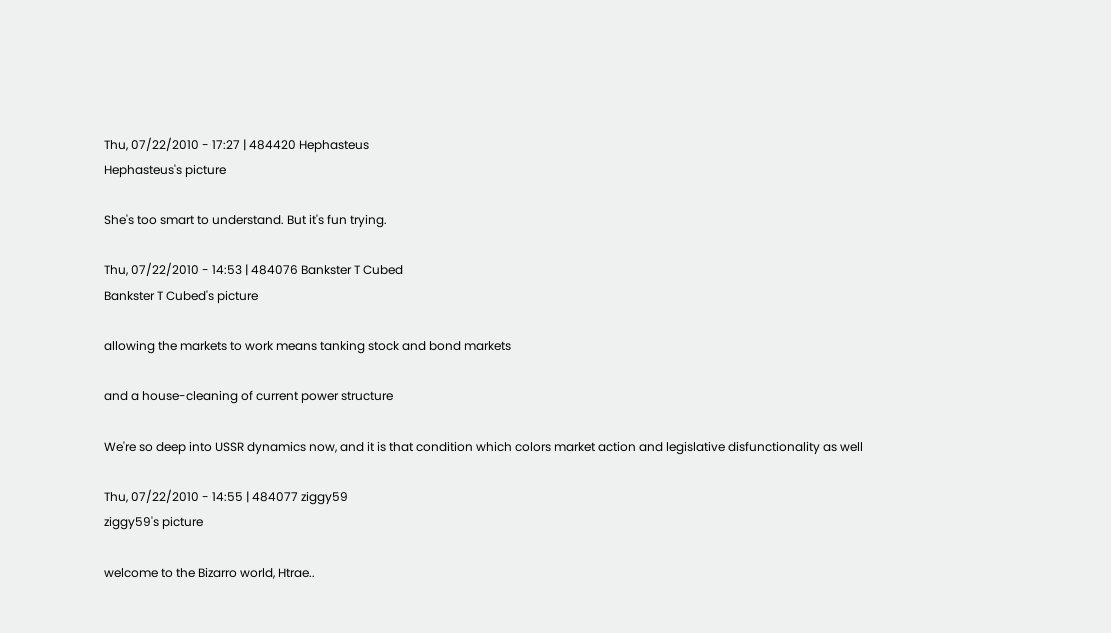Thu, 07/22/2010 - 17:27 | 484420 Hephasteus
Hephasteus's picture

She's too smart to understand. But it's fun trying.

Thu, 07/22/2010 - 14:53 | 484076 Bankster T Cubed
Bankster T Cubed's picture

allowing the markets to work means tanking stock and bond markets

and a house-cleaning of current power structure

We're so deep into USSR dynamics now, and it is that condition which colors market action and legislative disfunctionality as well

Thu, 07/22/2010 - 14:55 | 484077 ziggy59
ziggy59's picture

welcome to the Bizarro world, Htrae..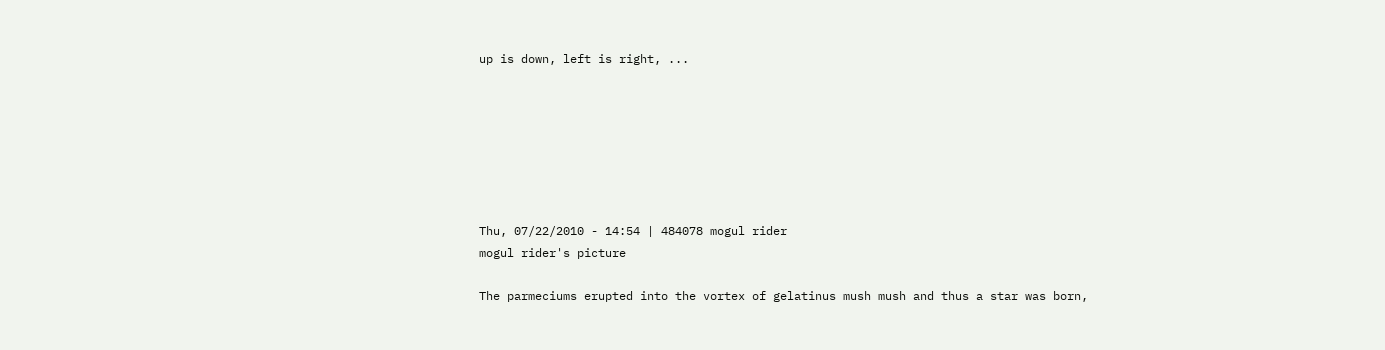up is down, left is right, ...







Thu, 07/22/2010 - 14:54 | 484078 mogul rider
mogul rider's picture

The parmeciums erupted into the vortex of gelatinus mush mush and thus a star was born,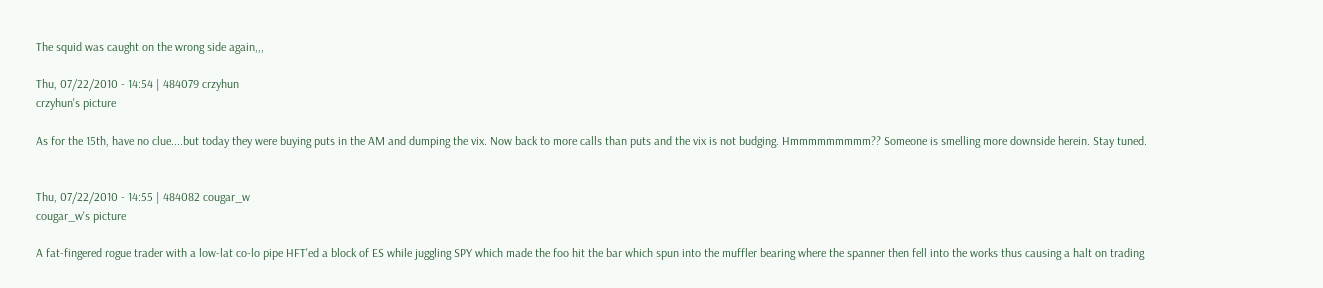The squid was caught on the wrong side again,,,

Thu, 07/22/2010 - 14:54 | 484079 crzyhun
crzyhun's picture

As for the 15th, have no clue....but today they were buying puts in the AM and dumping the vix. Now back to more calls than puts and the vix is not budging. Hmmmmmmmmm?? Someone is smelling more downside herein. Stay tuned.


Thu, 07/22/2010 - 14:55 | 484082 cougar_w
cougar_w's picture

A fat-fingered rogue trader with a low-lat co-lo pipe HFT'ed a block of ES while juggling SPY which made the foo hit the bar which spun into the muffler bearing where the spanner then fell into the works thus causing a halt on trading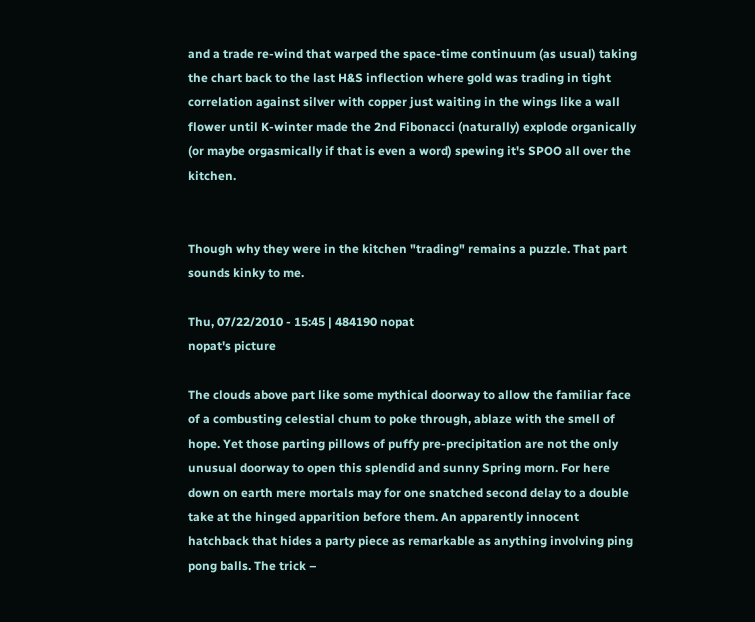and a trade re-wind that warped the space-time continuum (as usual) taking the chart back to the last H&S inflection where gold was trading in tight correlation against silver with copper just waiting in the wings like a wall flower until K-winter made the 2nd Fibonacci (naturally) explode organically (or maybe orgasmically if that is even a word) spewing it's SPOO all over the kitchen.


Though why they were in the kitchen "trading" remains a puzzle. That part sounds kinky to me.

Thu, 07/22/2010 - 15:45 | 484190 nopat
nopat's picture

The clouds above part like some mythical doorway to allow the familiar face of a combusting celestial chum to poke through, ablaze with the smell of hope. Yet those parting pillows of puffy pre-precipitation are not the only unusual doorway to open this splendid and sunny Spring morn. For here down on earth mere mortals may for one snatched second delay to a double take at the hinged apparition before them. An apparently innocent hatchback that hides a party piece as remarkable as anything involving ping pong balls. The trick –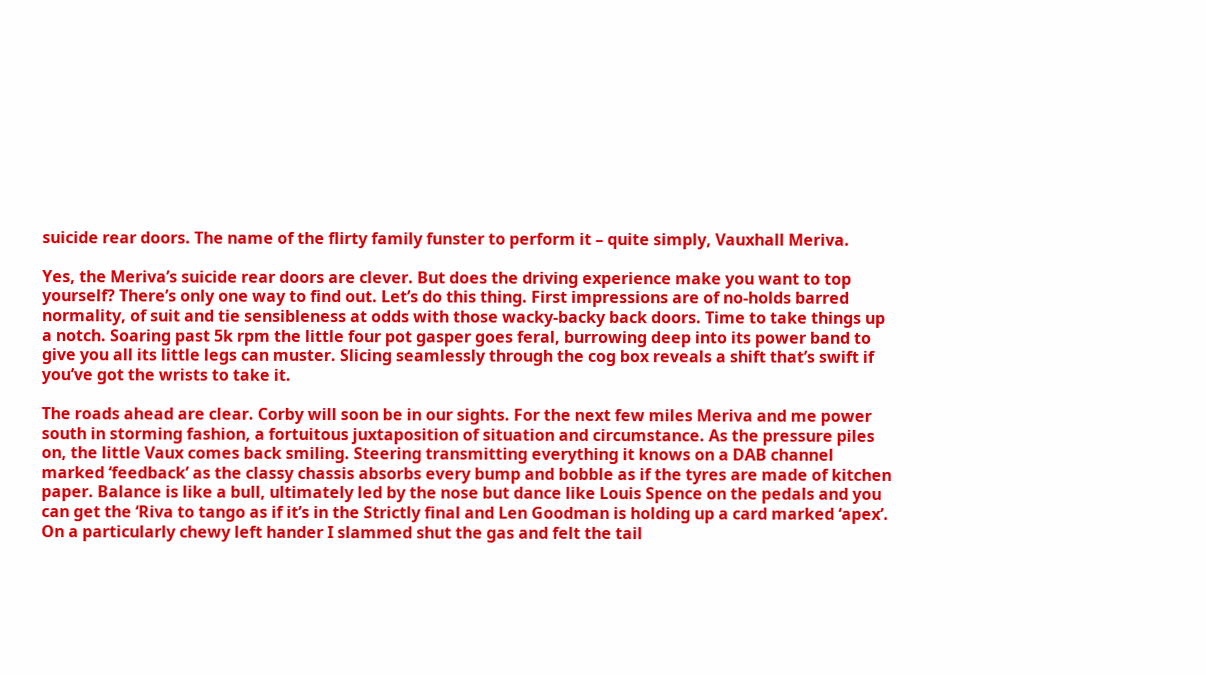suicide rear doors. The name of the flirty family funster to perform it – quite simply, Vauxhall Meriva.

Yes, the Meriva’s suicide rear doors are clever. But does the driving experience make you want to top yourself? There’s only one way to find out. Let’s do this thing. First impressions are of no-holds barred normality, of suit and tie sensibleness at odds with those wacky-backy back doors. Time to take things up a notch. Soaring past 5k rpm the little four pot gasper goes feral, burrowing deep into its power band to give you all its little legs can muster. Slicing seamlessly through the cog box reveals a shift that’s swift if you’ve got the wrists to take it.

The roads ahead are clear. Corby will soon be in our sights. For the next few miles Meriva and me power south in storming fashion, a fortuitous juxtaposition of situation and circumstance. As the pressure piles on, the little Vaux comes back smiling. Steering transmitting everything it knows on a DAB channel marked ‘feedback’ as the classy chassis absorbs every bump and bobble as if the tyres are made of kitchen paper. Balance is like a bull, ultimately led by the nose but dance like Louis Spence on the pedals and you can get the ‘Riva to tango as if it’s in the Strictly final and Len Goodman is holding up a card marked ‘apex’. On a particularly chewy left hander I slammed shut the gas and felt the tail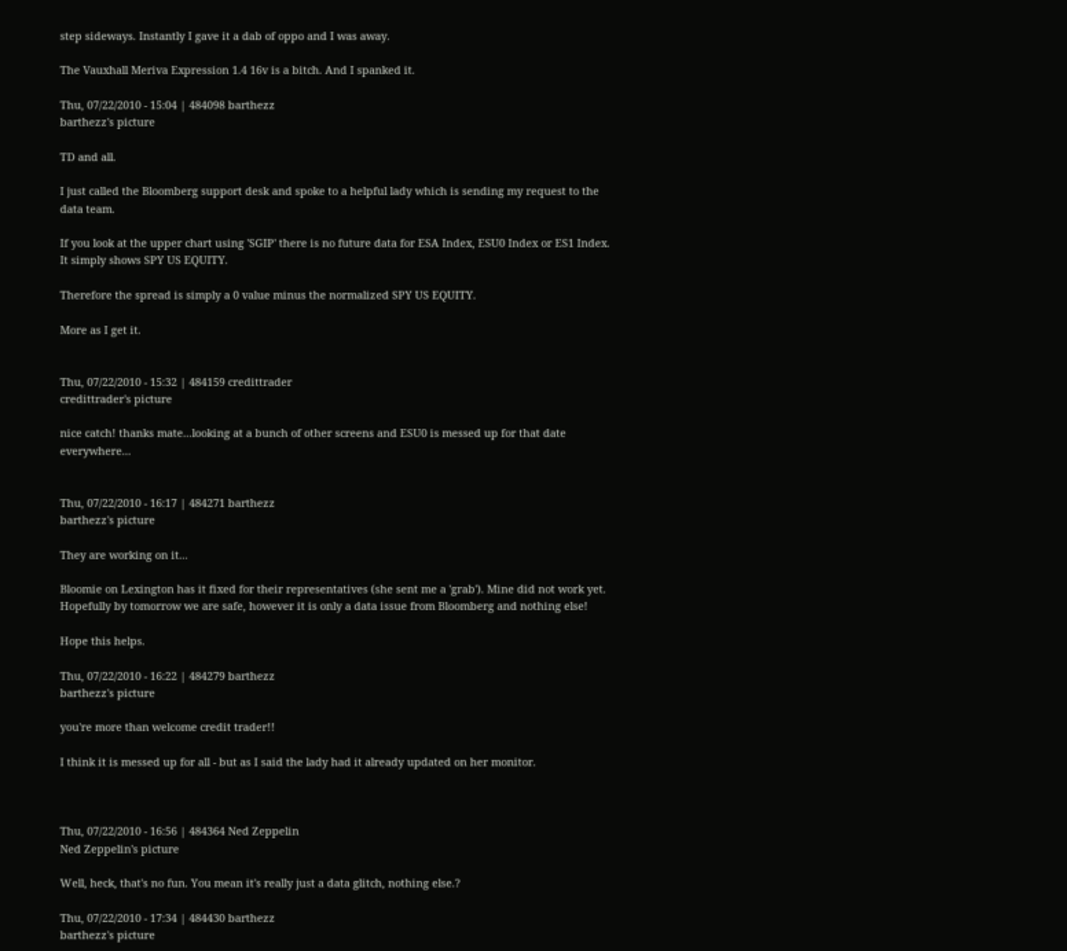step sideways. Instantly I gave it a dab of oppo and I was away.

The Vauxhall Meriva Expression 1.4 16v is a bitch. And I spanked it.

Thu, 07/22/2010 - 15:04 | 484098 barthezz
barthezz's picture

TD and all.

I just called the Bloomberg support desk and spoke to a helpful lady which is sending my request to the data team.

If you look at the upper chart using 'SGIP' there is no future data for ESA Index, ESU0 Index or ES1 Index. It simply shows SPY US EQUITY.

Therefore the spread is simply a 0 value minus the normalized SPY US EQUITY.

More as I get it.


Thu, 07/22/2010 - 15:32 | 484159 credittrader
credittrader's picture

nice catch! thanks mate...looking at a bunch of other screens and ESU0 is messed up for that date everywhere...


Thu, 07/22/2010 - 16:17 | 484271 barthezz
barthezz's picture

They are working on it...

Bloomie on Lexington has it fixed for their representatives (she sent me a 'grab'). Mine did not work yet. Hopefully by tomorrow we are safe, however it is only a data issue from Bloomberg and nothing else!

Hope this helps.

Thu, 07/22/2010 - 16:22 | 484279 barthezz
barthezz's picture

you're more than welcome credit trader!!

I think it is messed up for all - but as I said the lady had it already updated on her monitor.



Thu, 07/22/2010 - 16:56 | 484364 Ned Zeppelin
Ned Zeppelin's picture

Well, heck, that's no fun. You mean it's really just a data glitch, nothing else.?

Thu, 07/22/2010 - 17:34 | 484430 barthezz
barthezz's picture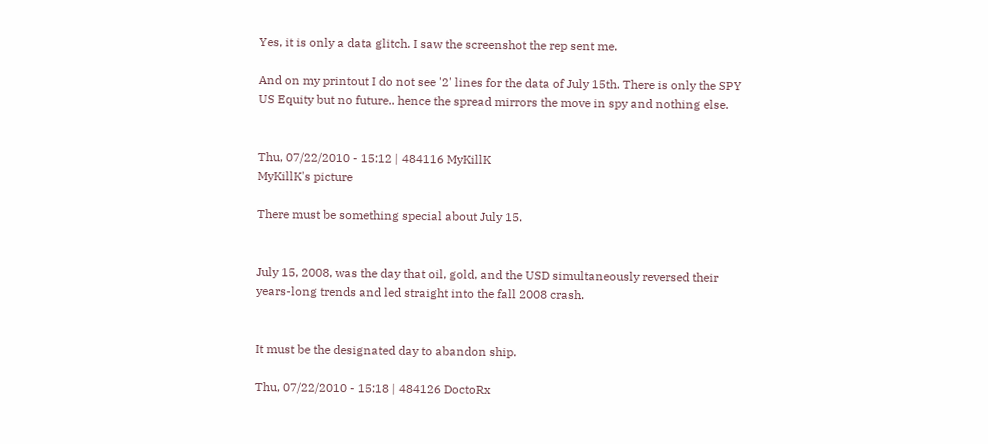Yes, it is only a data glitch. I saw the screenshot the rep sent me.

And on my printout I do not see '2' lines for the data of July 15th. There is only the SPY US Equity but no future.. hence the spread mirrors the move in spy and nothing else.


Thu, 07/22/2010 - 15:12 | 484116 MyKillK
MyKillK's picture

There must be something special about July 15.


July 15, 2008, was the day that oil, gold, and the USD simultaneously reversed their years-long trends and led straight into the fall 2008 crash.


It must be the designated day to abandon ship.

Thu, 07/22/2010 - 15:18 | 484126 DoctoRx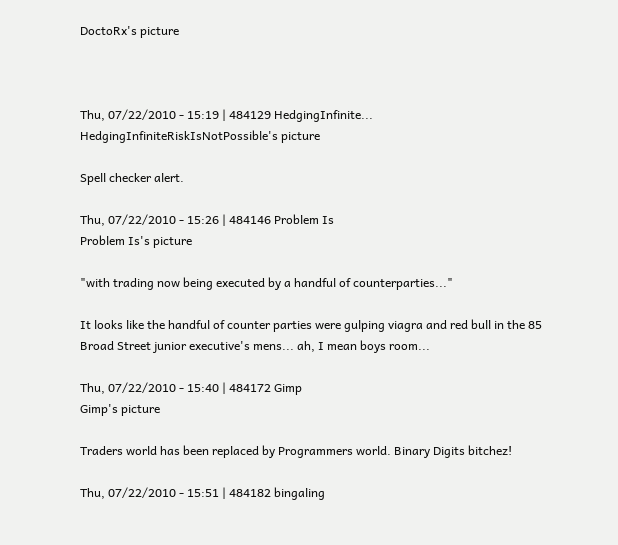DoctoRx's picture



Thu, 07/22/2010 - 15:19 | 484129 HedgingInfinite...
HedgingInfiniteRiskIsNotPossible's picture

Spell checker alert.

Thu, 07/22/2010 - 15:26 | 484146 Problem Is
Problem Is's picture

"with trading now being executed by a handful of counterparties..."

It looks like the handful of counter parties were gulping viagra and red bull in the 85 Broad Street junior executive's mens... ah, I mean boys room...

Thu, 07/22/2010 - 15:40 | 484172 Gimp
Gimp's picture

Traders world has been replaced by Programmers world. Binary Digits bitchez!

Thu, 07/22/2010 - 15:51 | 484182 bingaling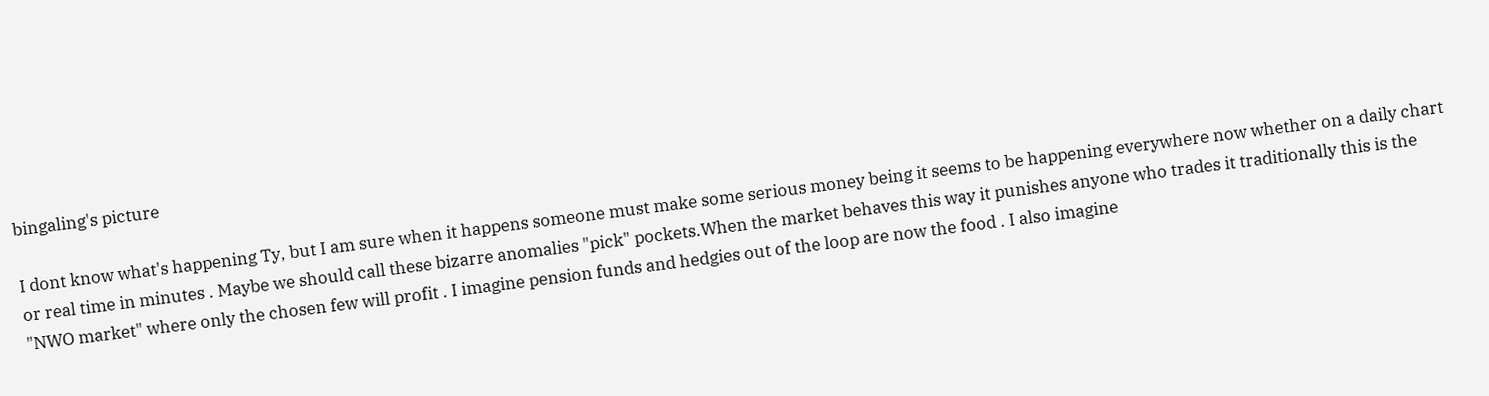bingaling's picture

I dont know what's happening Ty, but I am sure when it happens someone must make some serious money being it seems to be happening everywhere now whether on a daily chart or real time in minutes . Maybe we should call these bizarre anomalies "pick" pockets.When the market behaves this way it punishes anyone who trades it traditionally this is the "NWO market" where only the chosen few will profit . I imagine pension funds and hedgies out of the loop are now the food . I also imagine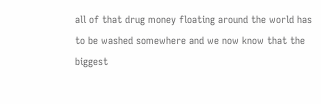all of that drug money floating around the world has to be washed somewhere and we now know that the biggest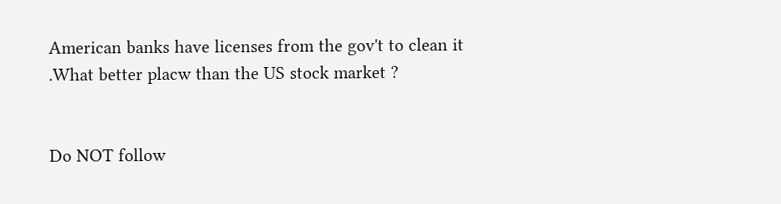American banks have licenses from the gov't to clean it .What better placw than the US stock market ?


Do NOT follow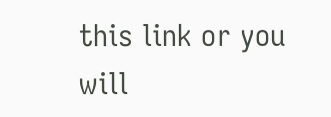this link or you will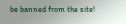be banned from the site!